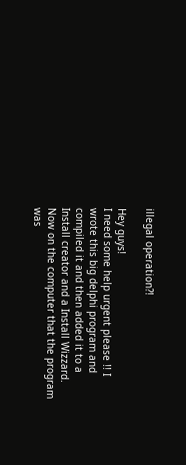illegal operation?!

Hey guys!
I need some help urgent please !! I wrote this big delphi program and compiled it and then added it to a Install creator and a Install Wizzard. Now on the computer that the program was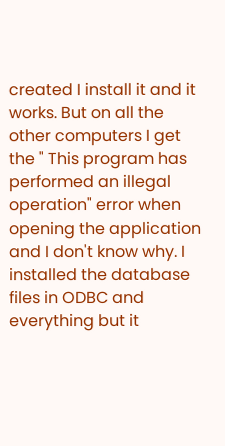created I install it and it works. But on all the other computers I get the " This program has performed an illegal operation" error when opening the application and I don't know why. I installed the database files in ODBC and everything but it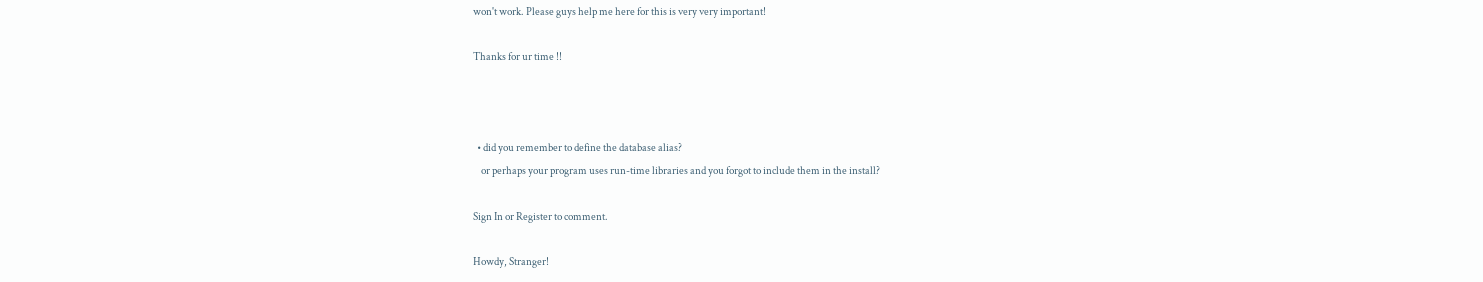won't work. Please guys help me here for this is very very important!

Thanks for ur time !!



  • did you remember to define the database alias?
    or perhaps your program uses run-time libraries and you forgot to include them in the install?

Sign In or Register to comment.

Howdy, Stranger!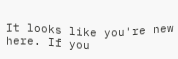It looks like you're new here. If you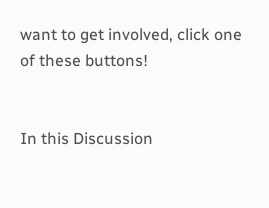want to get involved, click one of these buttons!


In this Discussion